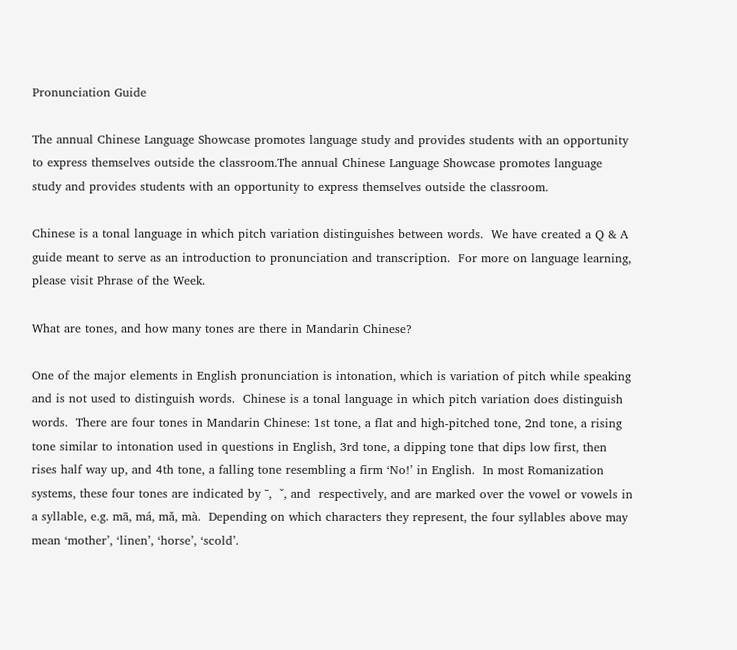Pronunciation Guide

The annual Chinese Language Showcase promotes language study and provides students with an opportunity to express themselves outside the classroom.The annual Chinese Language Showcase promotes language study and provides students with an opportunity to express themselves outside the classroom.

Chinese is a tonal language in which pitch variation distinguishes between words.  We have created a Q & A guide meant to serve as an introduction to pronunciation and transcription.  For more on language learning, please visit Phrase of the Week.

What are tones, and how many tones are there in Mandarin Chinese?

One of the major elements in English pronunciation is intonation, which is variation of pitch while speaking and is not used to distinguish words.  Chinese is a tonal language in which pitch variation does distinguish words.  There are four tones in Mandarin Chinese: 1st tone, a flat and high-pitched tone, 2nd tone, a rising tone similar to intonation used in questions in English, 3rd tone, a dipping tone that dips low first, then rises half way up, and 4th tone, a falling tone resembling a firm ‘No!’ in English.  In most Romanization systems, these four tones are indicated by ˉ,  ˇ, and  respectively, and are marked over the vowel or vowels in a syllable, e.g. mā, má, mǎ, mà.  Depending on which characters they represent, the four syllables above may mean ‘mother’, ‘linen’, ‘horse’, ‘scold’.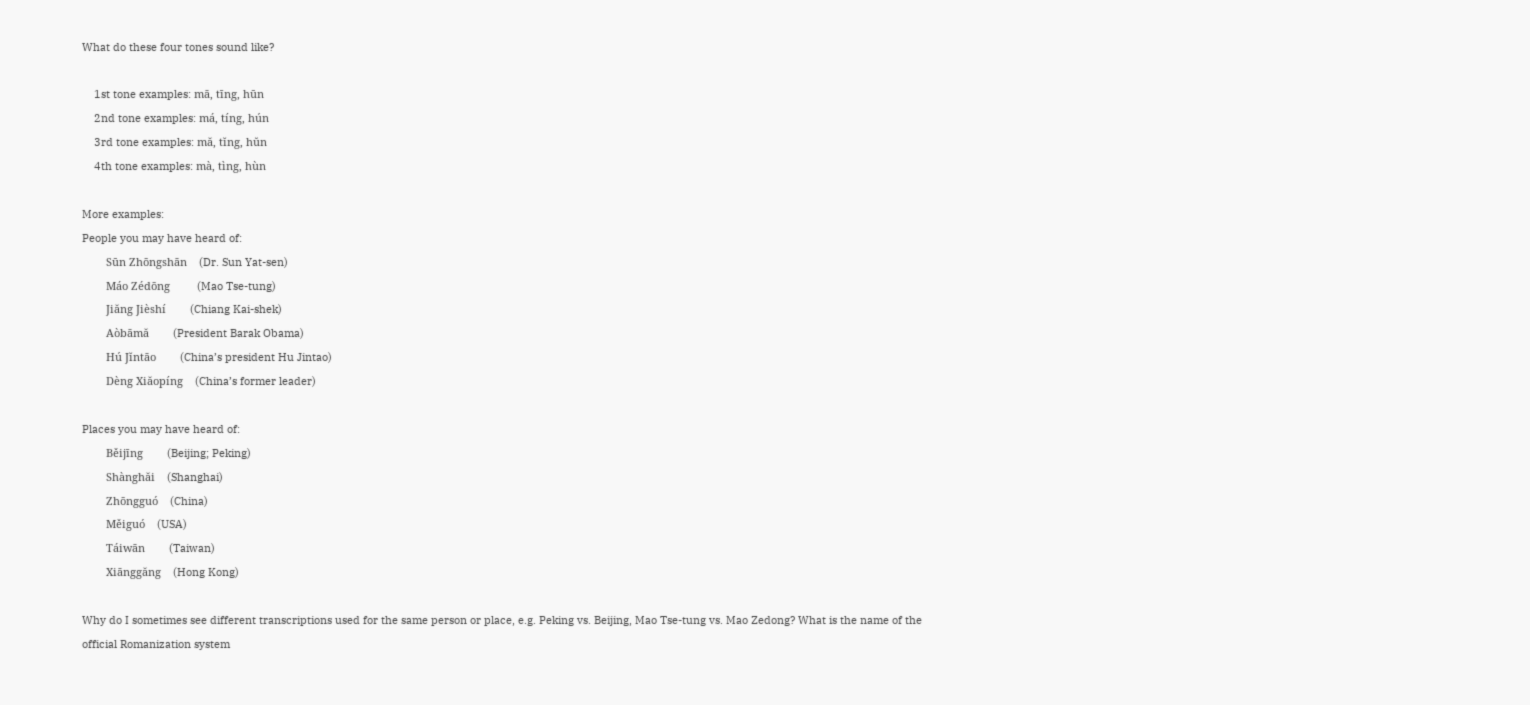What do these four tones sound like?

    1st tone examples: mā, tīng, hūn
    2nd tone examples: má, tíng, hún
    3rd tone examples: mă, tĭng, hŭn
    4th tone examples: mà, tìng, hùn

More examples:
People you may have heard of:
        Sūn Zhōngshān    (Dr. Sun Yat-sen)
        Máo Zédōng         (Mao Tse-tung)
        Jiăng Jièshí        (Chiang Kai-shek)
        Aòbāmă        (President Barak Obama)
        Hú Jĭntāo        (China’s president Hu Jintao)
        Dèng Xiăopíng    (China’s former leader)

Places you may have heard of:
        Běijīng        (Beijing; Peking)
        Shànghăi    (Shanghai)
        Zhōngguó    (China)
        Měiguó    (USA)
        Táiwān        (Taiwan)
        Xiānggăng    (Hong Kong)

Why do I sometimes see different transcriptions used for the same person or place, e.g. Peking vs. Beijing, Mao Tse-tung vs. Mao Zedong? What is the name of the official Romanization system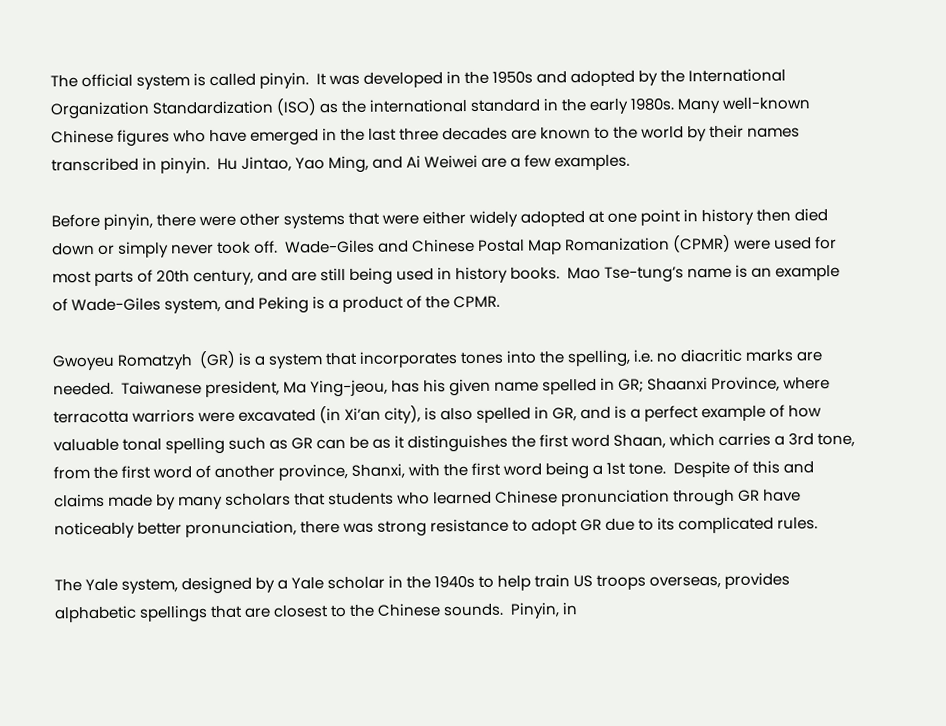The official system is called pinyin.  It was developed in the 1950s and adopted by the International Organization Standardization (ISO) as the international standard in the early 1980s. Many well-known Chinese figures who have emerged in the last three decades are known to the world by their names transcribed in pinyin.  Hu Jintao, Yao Ming, and Ai Weiwei are a few examples.

Before pinyin, there were other systems that were either widely adopted at one point in history then died down or simply never took off.  Wade-Giles and Chinese Postal Map Romanization (CPMR) were used for most parts of 20th century, and are still being used in history books.  Mao Tse-tung’s name is an example of Wade-Giles system, and Peking is a product of the CPMR.

Gwoyeu Romatzyh  (GR) is a system that incorporates tones into the spelling, i.e. no diacritic marks are needed.  Taiwanese president, Ma Ying-jeou, has his given name spelled in GR; Shaanxi Province, where terracotta warriors were excavated (in Xi’an city), is also spelled in GR, and is a perfect example of how valuable tonal spelling such as GR can be as it distinguishes the first word Shaan, which carries a 3rd tone, from the first word of another province, Shanxi, with the first word being a 1st tone.  Despite of this and claims made by many scholars that students who learned Chinese pronunciation through GR have noticeably better pronunciation, there was strong resistance to adopt GR due to its complicated rules.

The Yale system, designed by a Yale scholar in the 1940s to help train US troops overseas, provides alphabetic spellings that are closest to the Chinese sounds.  Pinyin, in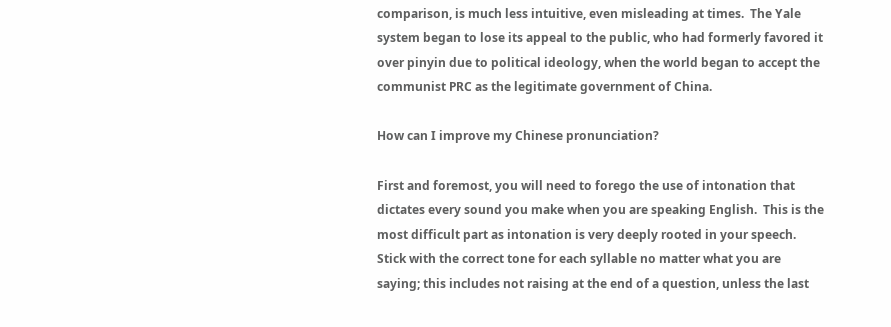comparison, is much less intuitive, even misleading at times.  The Yale system began to lose its appeal to the public, who had formerly favored it over pinyin due to political ideology, when the world began to accept the communist PRC as the legitimate government of China.

How can I improve my Chinese pronunciation?

First and foremost, you will need to forego the use of intonation that dictates every sound you make when you are speaking English.  This is the most difficult part as intonation is very deeply rooted in your speech.  Stick with the correct tone for each syllable no matter what you are saying; this includes not raising at the end of a question, unless the last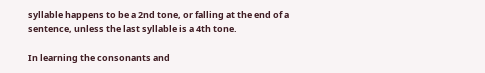syllable happens to be a 2nd tone, or falling at the end of a sentence, unless the last syllable is a 4th tone.

In learning the consonants and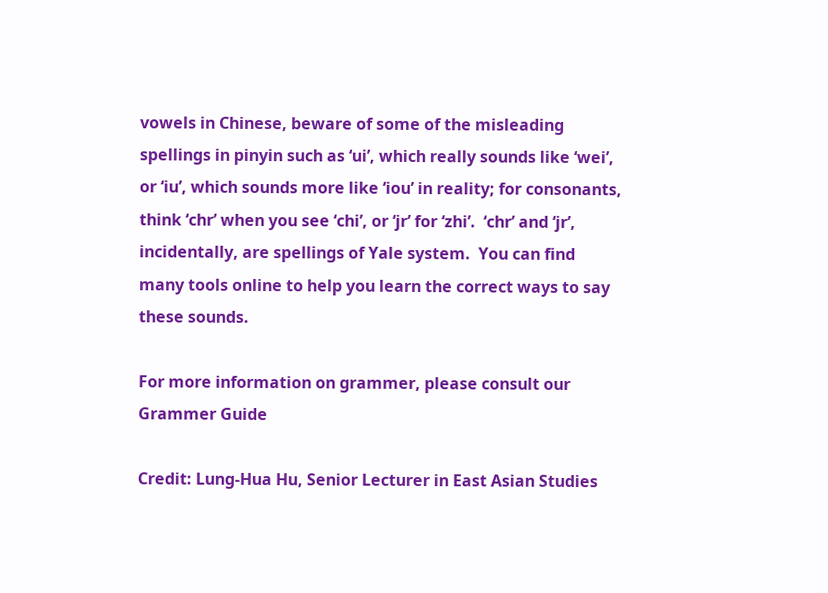vowels in Chinese, beware of some of the misleading spellings in pinyin such as ‘ui’, which really sounds like ‘wei’, or ‘iu’, which sounds more like ‘iou’ in reality; for consonants, think ‘chr’ when you see ‘chi’, or ‘jr’ for ‘zhi’.  ‘chr’ and ‘jr’, incidentally, are spellings of Yale system.  You can find many tools online to help you learn the correct ways to say these sounds.

For more information on grammer, please consult our Grammer Guide

Credit: Lung-Hua Hu, Senior Lecturer in East Asian Studies